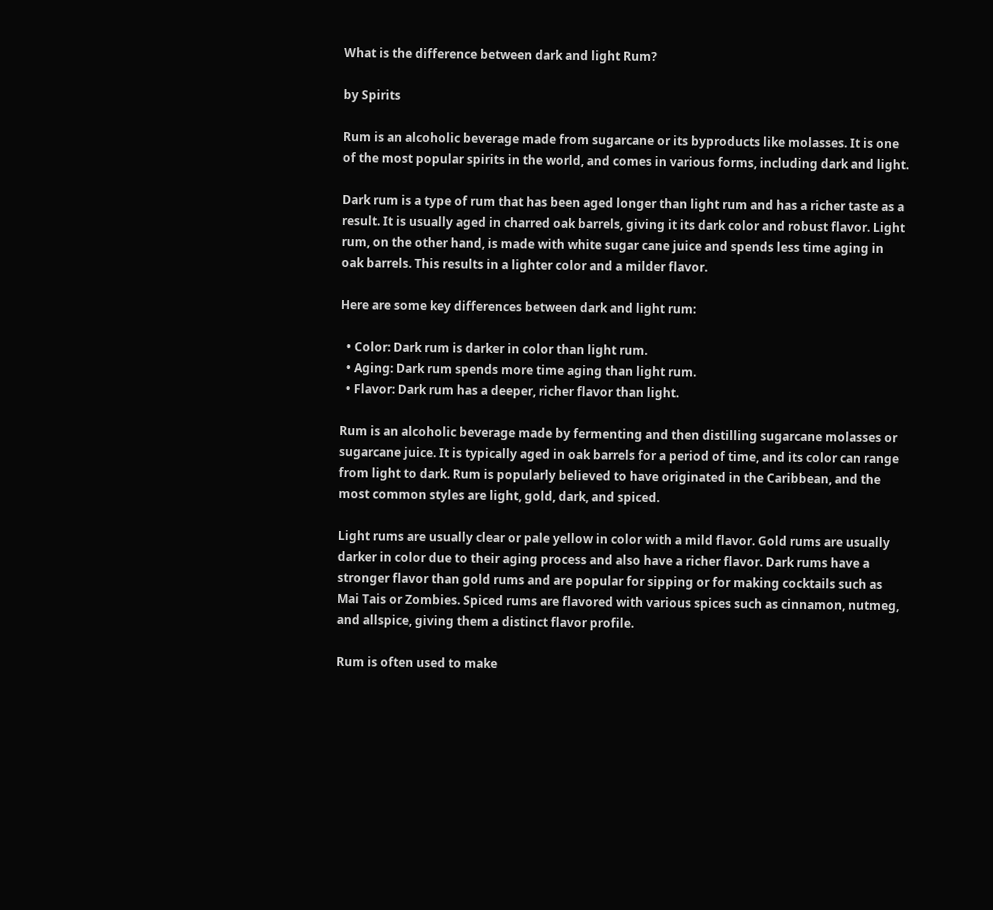What is the difference between dark and light Rum?

by Spirits

Rum is an alcoholic beverage made from sugarcane or its byproducts like molasses. It is one of the most popular spirits in the world, and comes in various forms, including dark and light.

Dark rum is a type of rum that has been aged longer than light rum and has a richer taste as a result. It is usually aged in charred oak barrels, giving it its dark color and robust flavor. Light rum, on the other hand, is made with white sugar cane juice and spends less time aging in oak barrels. This results in a lighter color and a milder flavor.

Here are some key differences between dark and light rum:

  • Color: Dark rum is darker in color than light rum.
  • Aging: Dark rum spends more time aging than light rum.
  • Flavor: Dark rum has a deeper, richer flavor than light.

Rum is an alcoholic beverage made by fermenting and then distilling sugarcane molasses or sugarcane juice. It is typically aged in oak barrels for a period of time, and its color can range from light to dark. Rum is popularly believed to have originated in the Caribbean, and the most common styles are light, gold, dark, and spiced.

Light rums are usually clear or pale yellow in color with a mild flavor. Gold rums are usually darker in color due to their aging process and also have a richer flavor. Dark rums have a stronger flavor than gold rums and are popular for sipping or for making cocktails such as Mai Tais or Zombies. Spiced rums are flavored with various spices such as cinnamon, nutmeg, and allspice, giving them a distinct flavor profile.

Rum is often used to make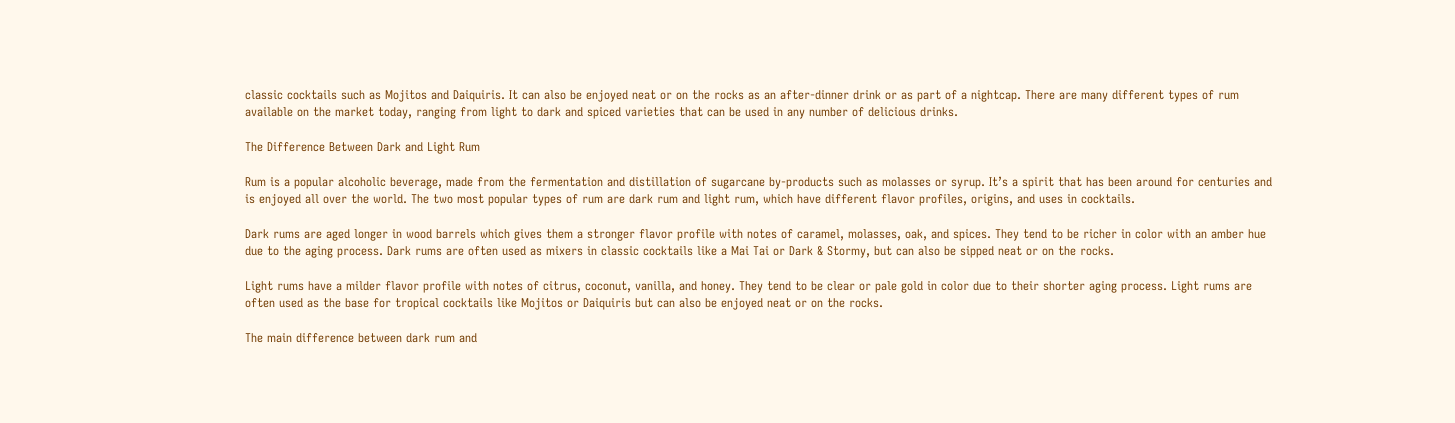classic cocktails such as Mojitos and Daiquiris. It can also be enjoyed neat or on the rocks as an after-dinner drink or as part of a nightcap. There are many different types of rum available on the market today, ranging from light to dark and spiced varieties that can be used in any number of delicious drinks.

The Difference Between Dark and Light Rum

Rum is a popular alcoholic beverage, made from the fermentation and distillation of sugarcane by-products such as molasses or syrup. It’s a spirit that has been around for centuries and is enjoyed all over the world. The two most popular types of rum are dark rum and light rum, which have different flavor profiles, origins, and uses in cocktails.

Dark rums are aged longer in wood barrels which gives them a stronger flavor profile with notes of caramel, molasses, oak, and spices. They tend to be richer in color with an amber hue due to the aging process. Dark rums are often used as mixers in classic cocktails like a Mai Tai or Dark & Stormy, but can also be sipped neat or on the rocks.

Light rums have a milder flavor profile with notes of citrus, coconut, vanilla, and honey. They tend to be clear or pale gold in color due to their shorter aging process. Light rums are often used as the base for tropical cocktails like Mojitos or Daiquiris but can also be enjoyed neat or on the rocks.

The main difference between dark rum and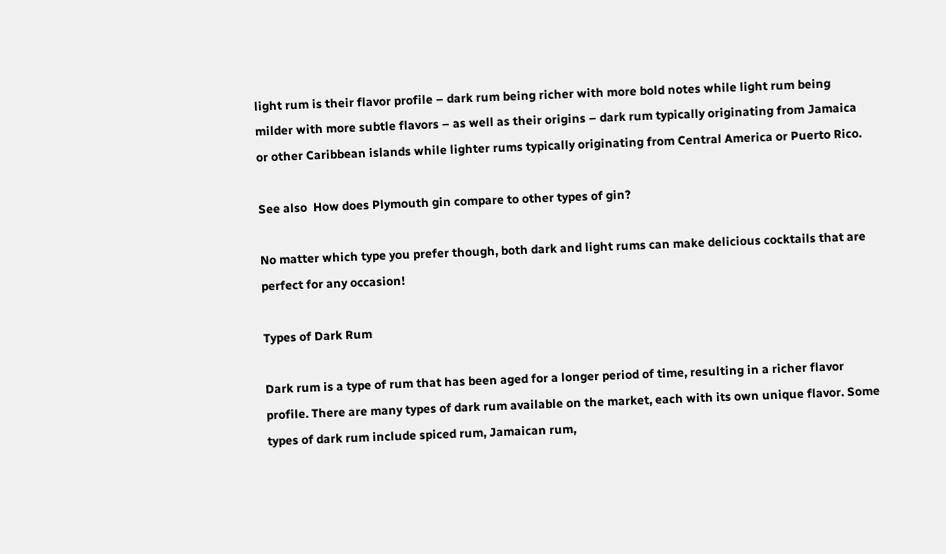light rum is their flavor profile – dark rum being richer with more bold notes while light rum being milder with more subtle flavors – as well as their origins – dark rum typically originating from Jamaica or other Caribbean islands while lighter rums typically originating from Central America or Puerto Rico.

See also  How does Plymouth gin compare to other types of gin?

No matter which type you prefer though, both dark and light rums can make delicious cocktails that are perfect for any occasion!

Types of Dark Rum

Dark rum is a type of rum that has been aged for a longer period of time, resulting in a richer flavor profile. There are many types of dark rum available on the market, each with its own unique flavor. Some types of dark rum include spiced rum, Jamaican rum,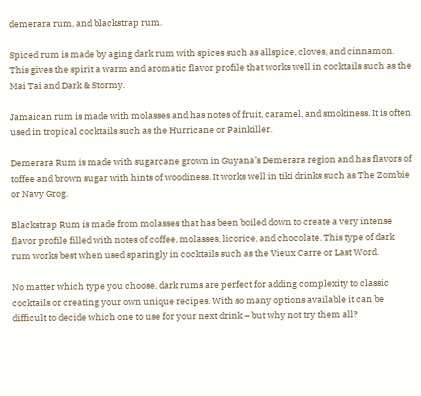demerara rum, and blackstrap rum.

Spiced rum is made by aging dark rum with spices such as allspice, cloves, and cinnamon. This gives the spirit a warm and aromatic flavor profile that works well in cocktails such as the Mai Tai and Dark & Stormy.

Jamaican rum is made with molasses and has notes of fruit, caramel, and smokiness. It is often used in tropical cocktails such as the Hurricane or Painkiller.

Demerara Rum is made with sugarcane grown in Guyana’s Demerara region and has flavors of toffee and brown sugar with hints of woodiness. It works well in tiki drinks such as The Zombie or Navy Grog.

Blackstrap Rum is made from molasses that has been boiled down to create a very intense flavor profile filled with notes of coffee, molasses, licorice, and chocolate. This type of dark rum works best when used sparingly in cocktails such as the Vieux Carre or Last Word.

No matter which type you choose, dark rums are perfect for adding complexity to classic cocktails or creating your own unique recipes. With so many options available it can be difficult to decide which one to use for your next drink – but why not try them all?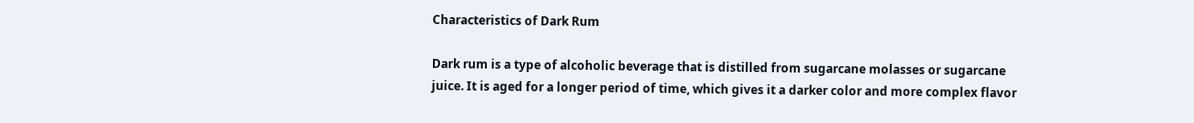Characteristics of Dark Rum

Dark rum is a type of alcoholic beverage that is distilled from sugarcane molasses or sugarcane juice. It is aged for a longer period of time, which gives it a darker color and more complex flavor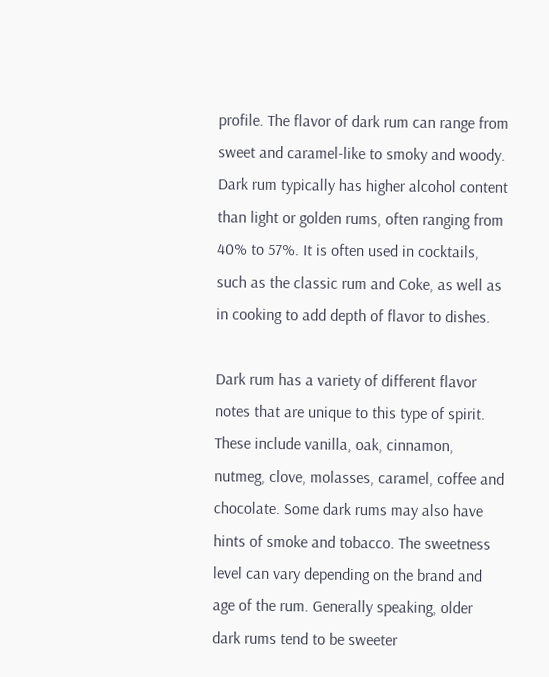profile. The flavor of dark rum can range from sweet and caramel-like to smoky and woody. Dark rum typically has higher alcohol content than light or golden rums, often ranging from 40% to 57%. It is often used in cocktails, such as the classic rum and Coke, as well as in cooking to add depth of flavor to dishes.

Dark rum has a variety of different flavor notes that are unique to this type of spirit. These include vanilla, oak, cinnamon, nutmeg, clove, molasses, caramel, coffee and chocolate. Some dark rums may also have hints of smoke and tobacco. The sweetness level can vary depending on the brand and age of the rum. Generally speaking, older dark rums tend to be sweeter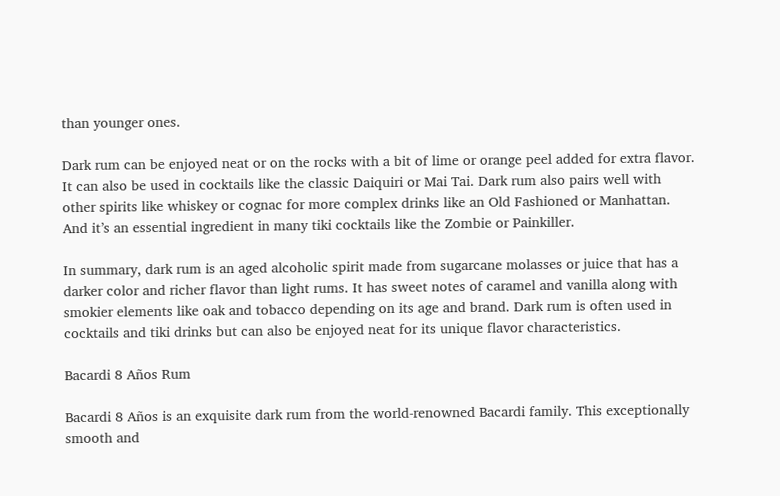than younger ones.

Dark rum can be enjoyed neat or on the rocks with a bit of lime or orange peel added for extra flavor. It can also be used in cocktails like the classic Daiquiri or Mai Tai. Dark rum also pairs well with other spirits like whiskey or cognac for more complex drinks like an Old Fashioned or Manhattan. And it’s an essential ingredient in many tiki cocktails like the Zombie or Painkiller.

In summary, dark rum is an aged alcoholic spirit made from sugarcane molasses or juice that has a darker color and richer flavor than light rums. It has sweet notes of caramel and vanilla along with smokier elements like oak and tobacco depending on its age and brand. Dark rum is often used in cocktails and tiki drinks but can also be enjoyed neat for its unique flavor characteristics.

Bacardi 8 Años Rum

Bacardi 8 Años is an exquisite dark rum from the world-renowned Bacardi family. This exceptionally smooth and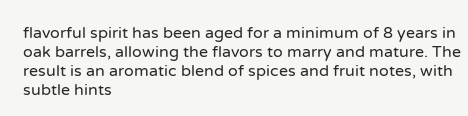flavorful spirit has been aged for a minimum of 8 years in oak barrels, allowing the flavors to marry and mature. The result is an aromatic blend of spices and fruit notes, with subtle hints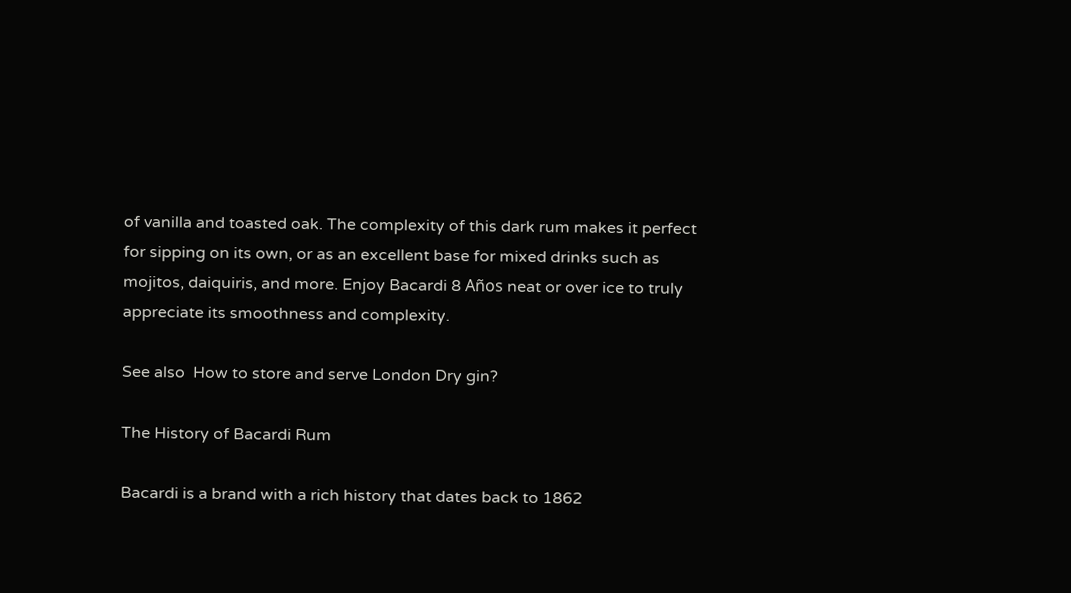of vanilla and toasted oak. The complexity of this dark rum makes it perfect for sipping on its own, or as an excellent base for mixed drinks such as mojitos, daiquiris, and more. Enjoy Bacardi 8 Años neat or over ice to truly appreciate its smoothness and complexity.

See also  How to store and serve London Dry gin?

The History of Bacardi Rum

Bacardi is a brand with a rich history that dates back to 1862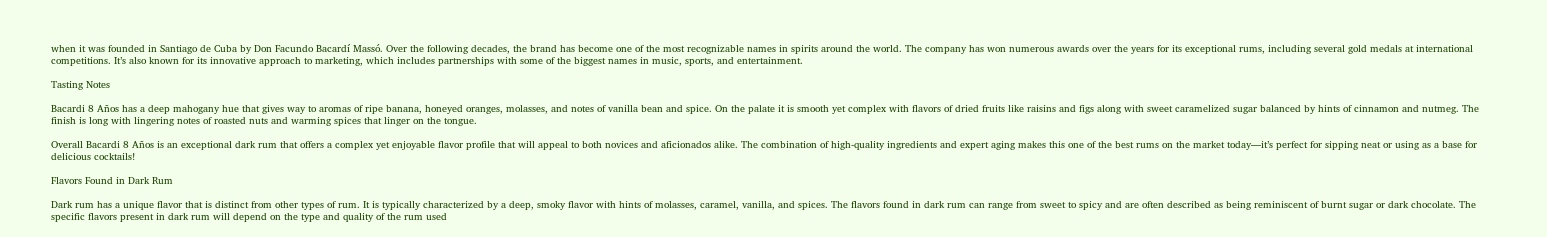when it was founded in Santiago de Cuba by Don Facundo Bacardí Massó. Over the following decades, the brand has become one of the most recognizable names in spirits around the world. The company has won numerous awards over the years for its exceptional rums, including several gold medals at international competitions. It’s also known for its innovative approach to marketing, which includes partnerships with some of the biggest names in music, sports, and entertainment.

Tasting Notes

Bacardi 8 Años has a deep mahogany hue that gives way to aromas of ripe banana, honeyed oranges, molasses, and notes of vanilla bean and spice. On the palate it is smooth yet complex with flavors of dried fruits like raisins and figs along with sweet caramelized sugar balanced by hints of cinnamon and nutmeg. The finish is long with lingering notes of roasted nuts and warming spices that linger on the tongue.

Overall Bacardi 8 Años is an exceptional dark rum that offers a complex yet enjoyable flavor profile that will appeal to both novices and aficionados alike. The combination of high-quality ingredients and expert aging makes this one of the best rums on the market today—it’s perfect for sipping neat or using as a base for delicious cocktails!

Flavors Found in Dark Rum

Dark rum has a unique flavor that is distinct from other types of rum. It is typically characterized by a deep, smoky flavor with hints of molasses, caramel, vanilla, and spices. The flavors found in dark rum can range from sweet to spicy and are often described as being reminiscent of burnt sugar or dark chocolate. The specific flavors present in dark rum will depend on the type and quality of the rum used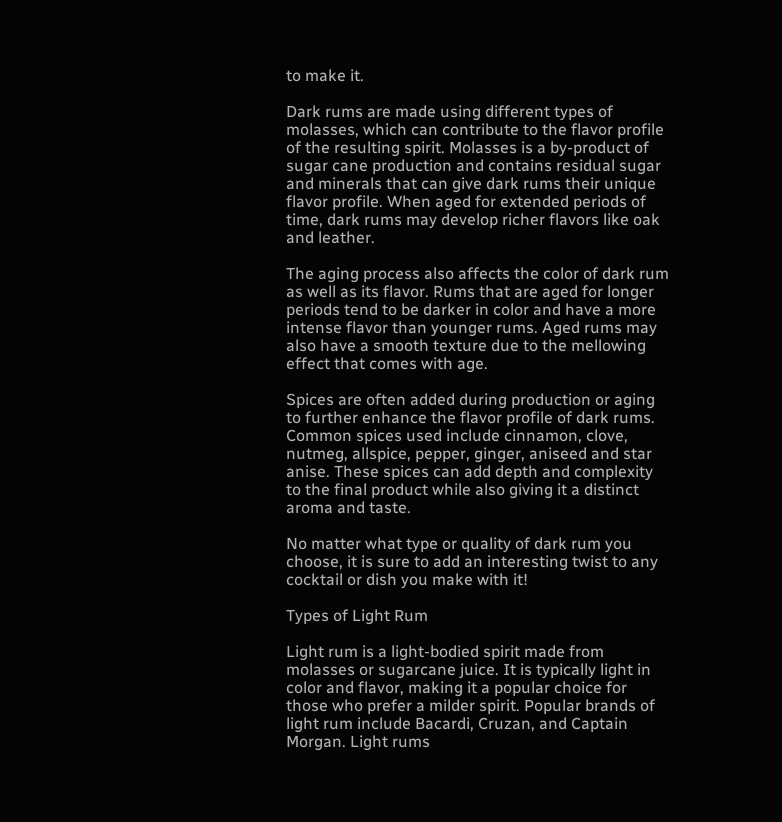to make it.

Dark rums are made using different types of molasses, which can contribute to the flavor profile of the resulting spirit. Molasses is a by-product of sugar cane production and contains residual sugar and minerals that can give dark rums their unique flavor profile. When aged for extended periods of time, dark rums may develop richer flavors like oak and leather.

The aging process also affects the color of dark rum as well as its flavor. Rums that are aged for longer periods tend to be darker in color and have a more intense flavor than younger rums. Aged rums may also have a smooth texture due to the mellowing effect that comes with age.

Spices are often added during production or aging to further enhance the flavor profile of dark rums. Common spices used include cinnamon, clove, nutmeg, allspice, pepper, ginger, aniseed and star anise. These spices can add depth and complexity to the final product while also giving it a distinct aroma and taste.

No matter what type or quality of dark rum you choose, it is sure to add an interesting twist to any cocktail or dish you make with it!

Types of Light Rum

Light rum is a light-bodied spirit made from molasses or sugarcane juice. It is typically light in color and flavor, making it a popular choice for those who prefer a milder spirit. Popular brands of light rum include Bacardi, Cruzan, and Captain Morgan. Light rums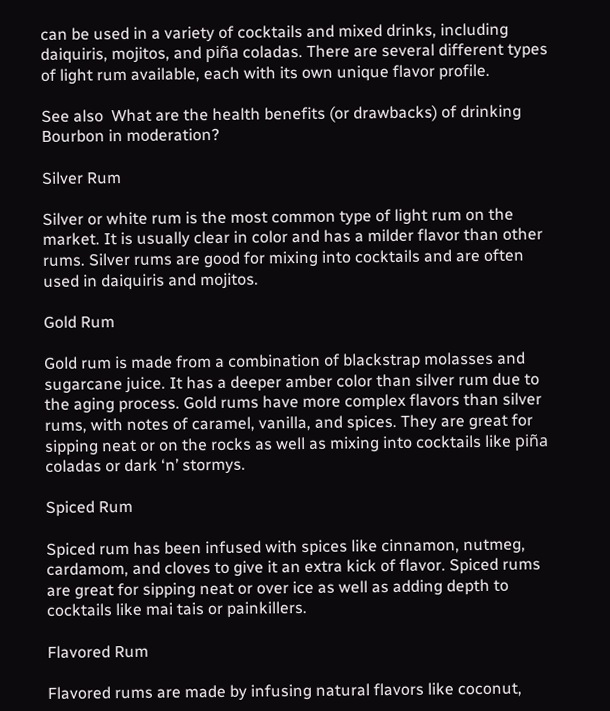can be used in a variety of cocktails and mixed drinks, including daiquiris, mojitos, and piña coladas. There are several different types of light rum available, each with its own unique flavor profile.

See also  What are the health benefits (or drawbacks) of drinking Bourbon in moderation?

Silver Rum

Silver or white rum is the most common type of light rum on the market. It is usually clear in color and has a milder flavor than other rums. Silver rums are good for mixing into cocktails and are often used in daiquiris and mojitos.

Gold Rum

Gold rum is made from a combination of blackstrap molasses and sugarcane juice. It has a deeper amber color than silver rum due to the aging process. Gold rums have more complex flavors than silver rums, with notes of caramel, vanilla, and spices. They are great for sipping neat or on the rocks as well as mixing into cocktails like piña coladas or dark ‘n’ stormys.

Spiced Rum

Spiced rum has been infused with spices like cinnamon, nutmeg, cardamom, and cloves to give it an extra kick of flavor. Spiced rums are great for sipping neat or over ice as well as adding depth to cocktails like mai tais or painkillers.

Flavored Rum

Flavored rums are made by infusing natural flavors like coconut,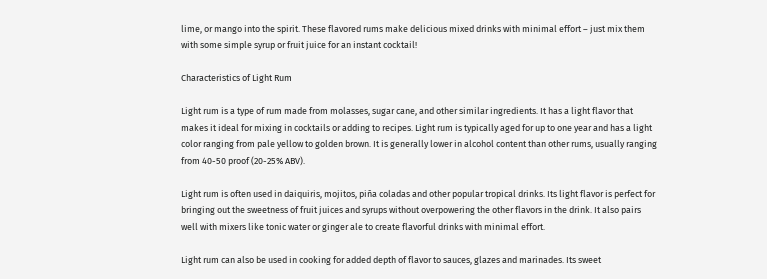lime, or mango into the spirit. These flavored rums make delicious mixed drinks with minimal effort – just mix them with some simple syrup or fruit juice for an instant cocktail!

Characteristics of Light Rum

Light rum is a type of rum made from molasses, sugar cane, and other similar ingredients. It has a light flavor that makes it ideal for mixing in cocktails or adding to recipes. Light rum is typically aged for up to one year and has a light color ranging from pale yellow to golden brown. It is generally lower in alcohol content than other rums, usually ranging from 40-50 proof (20-25% ABV).

Light rum is often used in daiquiris, mojitos, piña coladas and other popular tropical drinks. Its light flavor is perfect for bringing out the sweetness of fruit juices and syrups without overpowering the other flavors in the drink. It also pairs well with mixers like tonic water or ginger ale to create flavorful drinks with minimal effort.

Light rum can also be used in cooking for added depth of flavor to sauces, glazes and marinades. Its sweet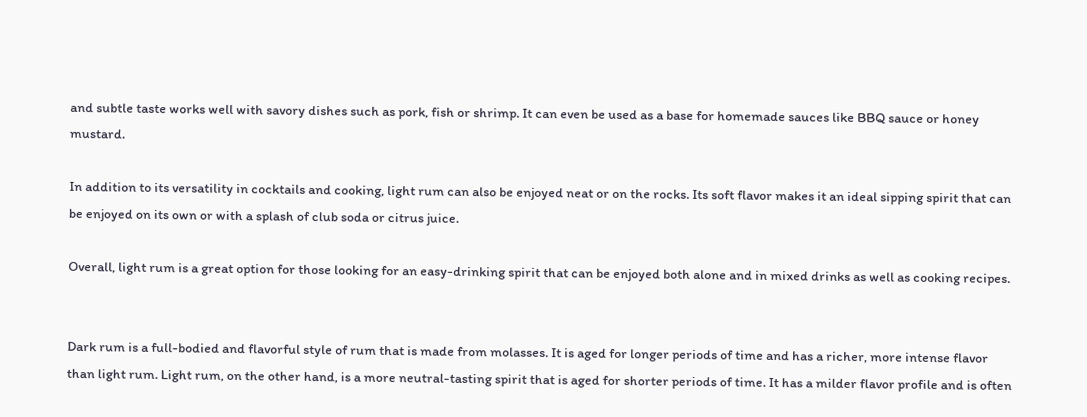and subtle taste works well with savory dishes such as pork, fish or shrimp. It can even be used as a base for homemade sauces like BBQ sauce or honey mustard.

In addition to its versatility in cocktails and cooking, light rum can also be enjoyed neat or on the rocks. Its soft flavor makes it an ideal sipping spirit that can be enjoyed on its own or with a splash of club soda or citrus juice.

Overall, light rum is a great option for those looking for an easy-drinking spirit that can be enjoyed both alone and in mixed drinks as well as cooking recipes.


Dark rum is a full-bodied and flavorful style of rum that is made from molasses. It is aged for longer periods of time and has a richer, more intense flavor than light rum. Light rum, on the other hand, is a more neutral-tasting spirit that is aged for shorter periods of time. It has a milder flavor profile and is often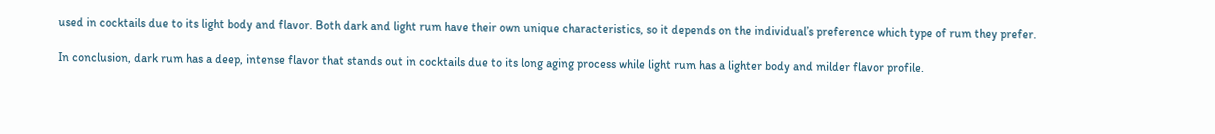used in cocktails due to its light body and flavor. Both dark and light rum have their own unique characteristics, so it depends on the individual’s preference which type of rum they prefer.

In conclusion, dark rum has a deep, intense flavor that stands out in cocktails due to its long aging process while light rum has a lighter body and milder flavor profile.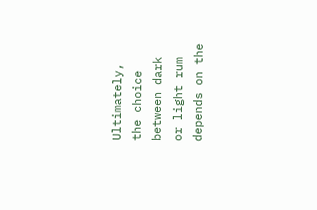Ultimately, the choice between dark or light rum depends on the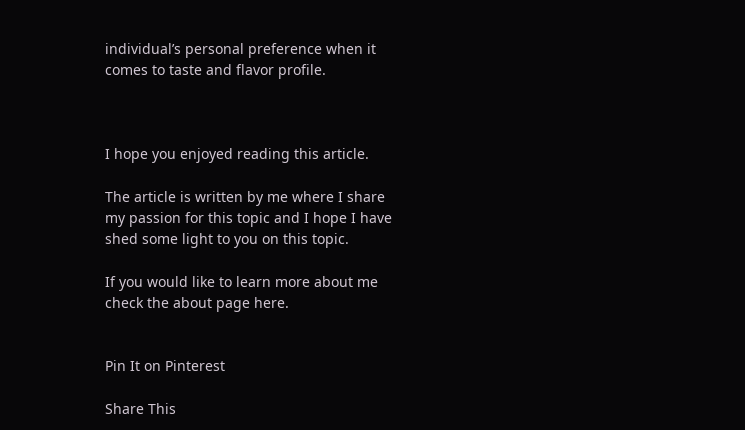individual’s personal preference when it comes to taste and flavor profile.



I hope you enjoyed reading this article.

The article is written by me where I share my passion for this topic and I hope I have shed some light to you on this topic.

If you would like to learn more about me check the about page here.


Pin It on Pinterest

Share This